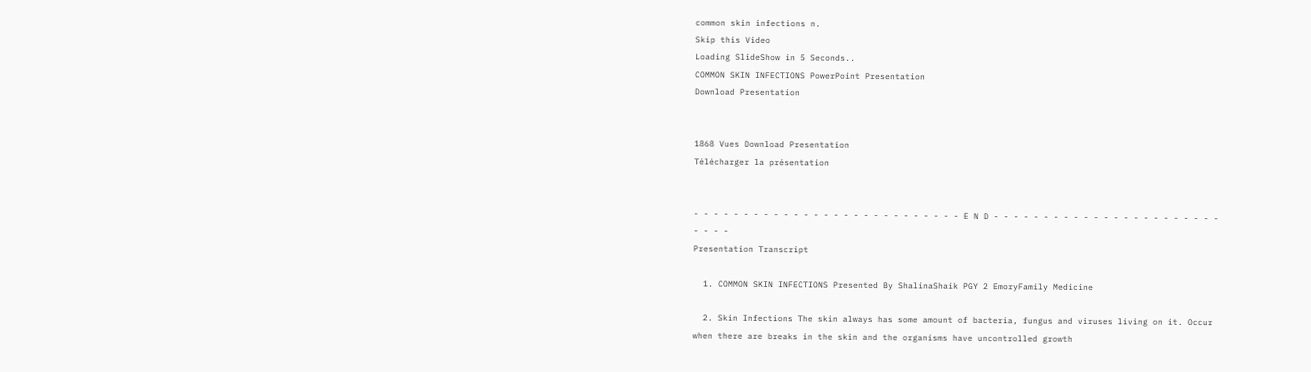common skin infections n.
Skip this Video
Loading SlideShow in 5 Seconds..
COMMON SKIN INFECTIONS PowerPoint Presentation
Download Presentation


1868 Vues Download Presentation
Télécharger la présentation


- - - - - - - - - - - - - - - - - - - - - - - - - - - E N D - - - - - - - - - - - - - - - - - - - - - - - - - - -
Presentation Transcript

  1. COMMON SKIN INFECTIONS Presented By ShalinaShaik PGY 2 EmoryFamily Medicine

  2. Skin Infections The skin always has some amount of bacteria, fungus and viruses living on it. Occur when there are breaks in the skin and the organisms have uncontrolled growth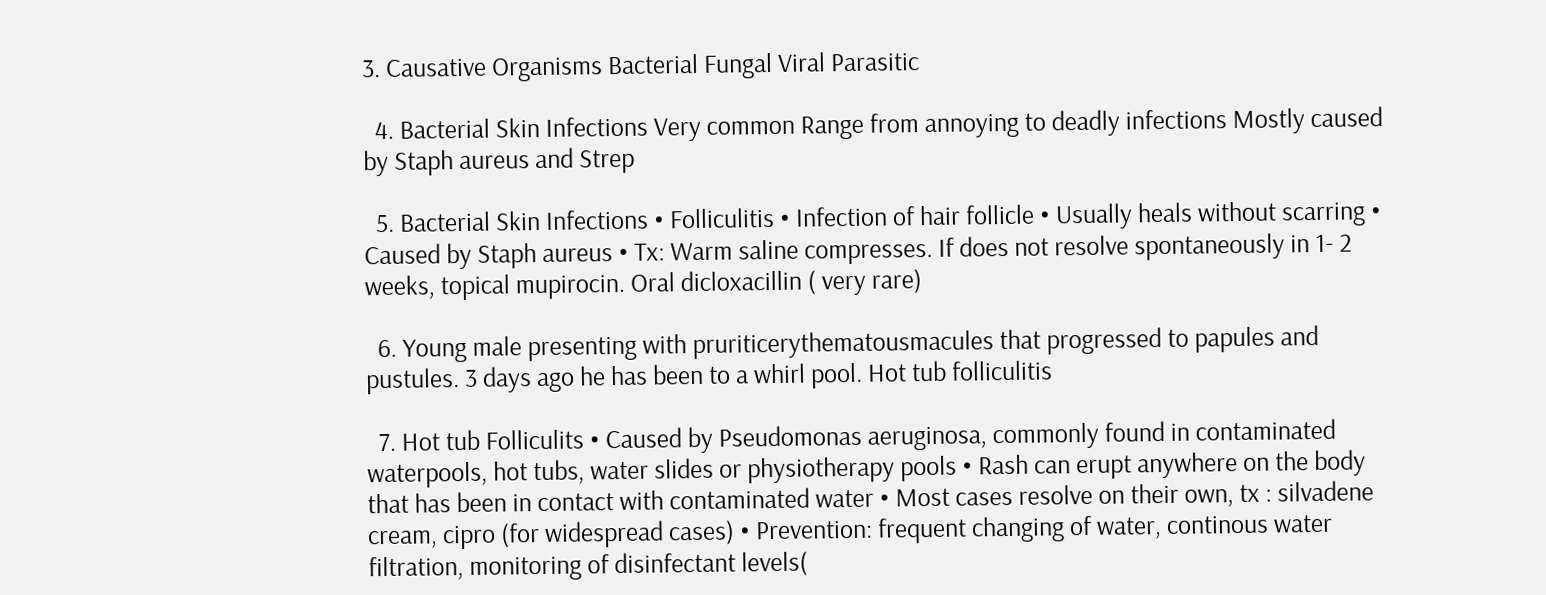3. Causative Organisms Bacterial Fungal Viral Parasitic

  4. Bacterial Skin Infections Very common Range from annoying to deadly infections Mostly caused by Staph aureus and Strep

  5. Bacterial Skin Infections • Folliculitis • Infection of hair follicle • Usually heals without scarring • Caused by Staph aureus • Tx: Warm saline compresses. If does not resolve spontaneously in 1- 2 weeks, topical mupirocin. Oral dicloxacillin ( very rare)

  6. Young male presenting with pruriticerythematousmacules that progressed to papules and pustules. 3 days ago he has been to a whirl pool. Hot tub folliculitis

  7. Hot tub Folliculits • Caused by Pseudomonas aeruginosa, commonly found in contaminated waterpools, hot tubs, water slides or physiotherapy pools • Rash can erupt anywhere on the body that has been in contact with contaminated water • Most cases resolve on their own, tx : silvadene cream, cipro (for widespread cases) • Prevention: frequent changing of water, continous water filtration, monitoring of disinfectant levels(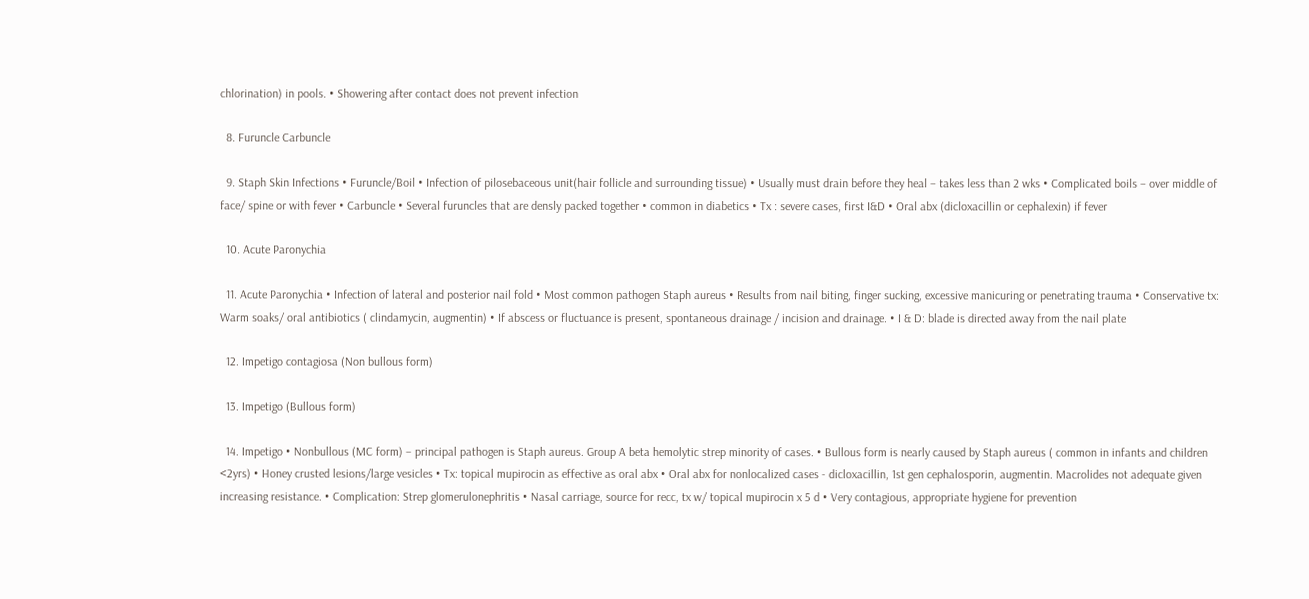chlorination) in pools. • Showering after contact does not prevent infection

  8. Furuncle Carbuncle

  9. Staph Skin Infections • Furuncle/Boil • Infection of pilosebaceous unit(hair follicle and surrounding tissue) • Usually must drain before they heal – takes less than 2 wks • Complicated boils – over middle of face/ spine or with fever • Carbuncle • Several furuncles that are densly packed together • common in diabetics • Tx : severe cases, first I&D • Oral abx (dicloxacillin or cephalexin) if fever

  10. Acute Paronychia

  11. Acute Paronychia • Infection of lateral and posterior nail fold • Most common pathogen Staph aureus • Results from nail biting, finger sucking, excessive manicuring or penetrating trauma • Conservative tx: Warm soaks/ oral antibiotics ( clindamycin, augmentin) • If abscess or fluctuance is present, spontaneous drainage / incision and drainage. • I & D: blade is directed away from the nail plate

  12. Impetigo contagiosa (Non bullous form)

  13. Impetigo (Bullous form)

  14. Impetigo • Nonbullous (MC form) – principal pathogen is Staph aureus. Group A beta hemolytic strep minority of cases. • Bullous form is nearly caused by Staph aureus ( common in infants and children <2yrs) • Honey crusted lesions/large vesicles • Tx: topical mupirocin as effective as oral abx • Oral abx for nonlocalized cases - dicloxacillin, 1st gen cephalosporin, augmentin. Macrolides not adequate given increasing resistance. • Complication: Strep glomerulonephritis • Nasal carriage, source for recc, tx w/ topical mupirocin x 5 d • Very contagious, appropriate hygiene for prevention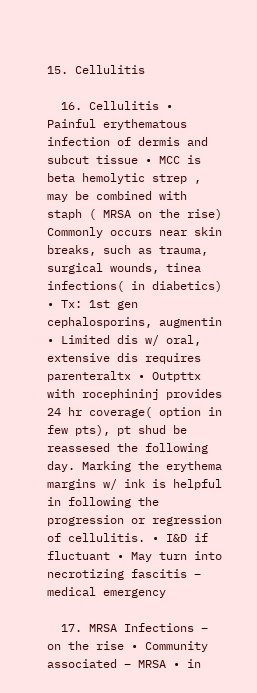15. Cellulitis

  16. Cellulitis • Painful erythematous infection of dermis and subcut tissue • MCC is beta hemolytic strep , may be combined with staph ( MRSA on the rise) Commonly occurs near skin breaks, such as trauma, surgical wounds, tinea infections( in diabetics) • Tx: 1st gen cephalosporins, augmentin • Limited dis w/ oral, extensive dis requires parenteraltx • Outpttx with rocephininj provides 24 hr coverage( option in few pts), pt shud be reassesed the following day. Marking the erythema margins w/ ink is helpful in following the progression or regression of cellulitis. • I&D if fluctuant • May turn into necrotizing fascitis – medical emergency

  17. MRSA Infections – on the rise • Community associated – MRSA • in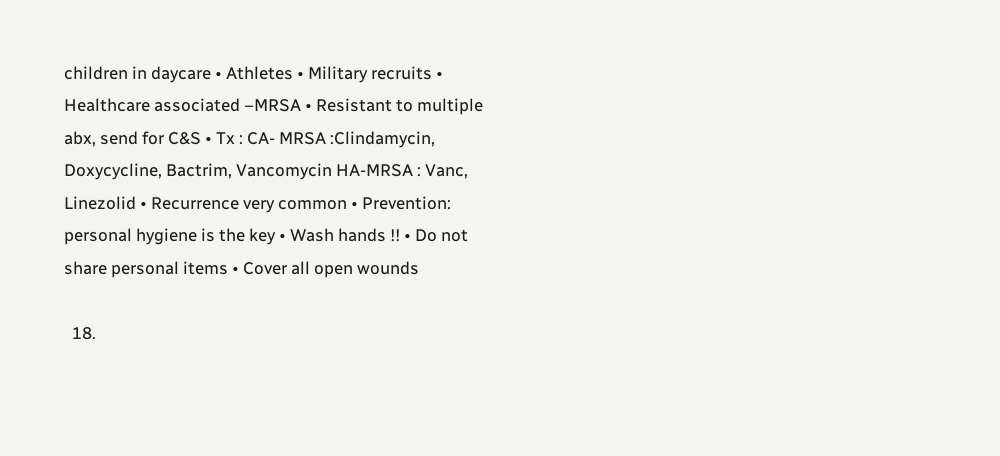children in daycare • Athletes • Military recruits • Healthcare associated –MRSA • Resistant to multiple abx, send for C&S • Tx : CA- MRSA :Clindamycin, Doxycycline, Bactrim, Vancomycin HA-MRSA : Vanc, Linezolid • Recurrence very common • Prevention: personal hygiene is the key • Wash hands !! • Do not share personal items • Cover all open wounds

  18.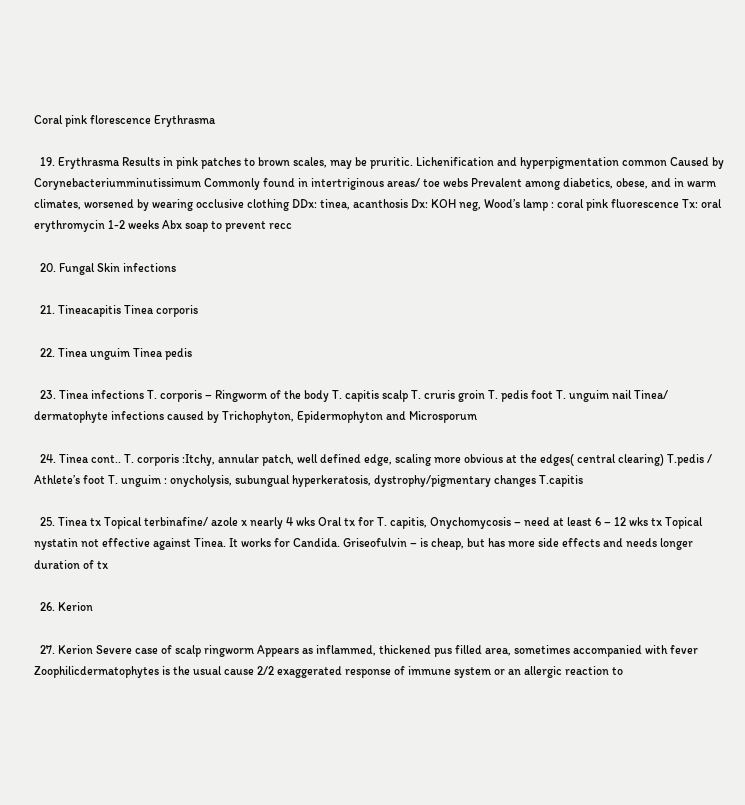Coral pink florescence Erythrasma

  19. Erythrasma Results in pink patches to brown scales, may be pruritic. Lichenification and hyperpigmentation common Caused by Corynebacteriumminutissimum Commonly found in intertriginous areas/ toe webs Prevalent among diabetics, obese, and in warm climates, worsened by wearing occlusive clothing DDx: tinea, acanthosis Dx: KOH neg, Wood’s lamp : coral pink fluorescence Tx: oral erythromycin 1-2 weeks Abx soap to prevent recc

  20. Fungal Skin infections

  21. Tineacapitis Tinea corporis

  22. Tinea unguim Tinea pedis

  23. Tinea infections T. corporis – Ringworm of the body T. capitis scalp T. cruris groin T. pedis foot T. unguim nail Tinea/ dermatophyte infections caused by Trichophyton, Epidermophyton and Microsporum

  24. Tinea cont.. T. corporis :Itchy, annular patch, well defined edge, scaling more obvious at the edges( central clearing) T.pedis / Athlete’s foot T. unguim : onycholysis, subungual hyperkeratosis, dystrophy/pigmentary changes T.capitis

  25. Tinea tx Topical terbinafine/ azole x nearly 4 wks Oral tx for T. capitis, Onychomycosis – need at least 6 – 12 wks tx Topical nystatin not effective against Tinea. It works for Candida. Griseofulvin – is cheap, but has more side effects and needs longer duration of tx

  26. Kerion

  27. Kerion Severe case of scalp ringworm Appears as inflammed, thickened pus filled area, sometimes accompanied with fever Zoophilicdermatophytes is the usual cause 2/2 exaggerated response of immune system or an allergic reaction to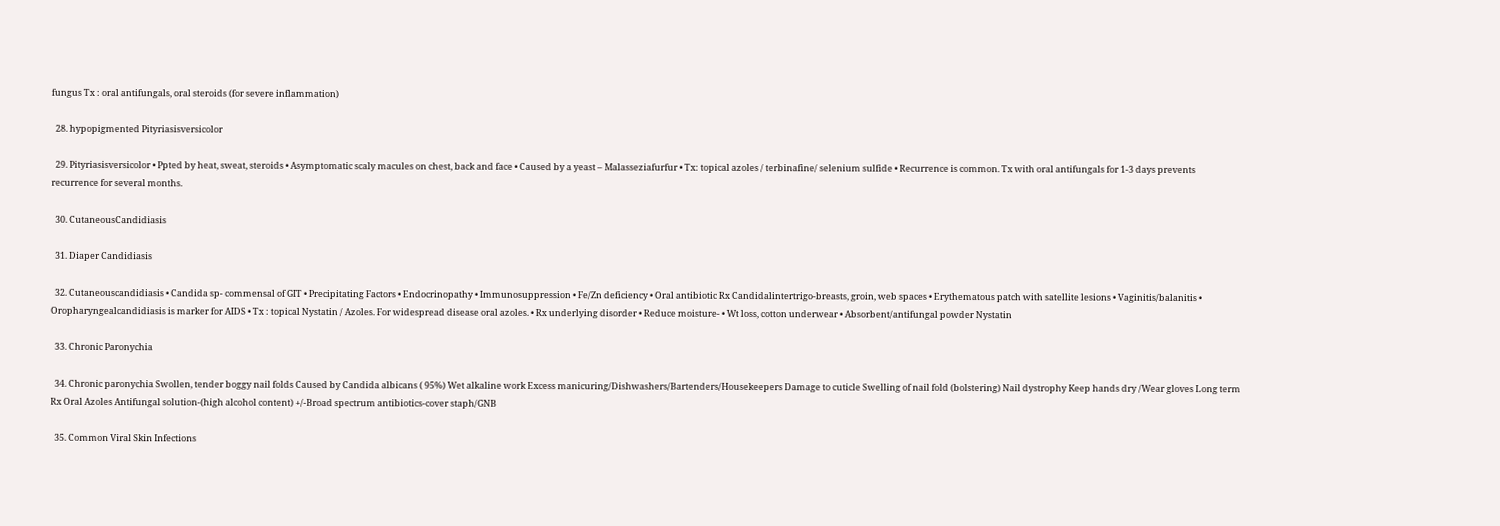fungus Tx : oral antifungals, oral steroids (for severe inflammation)

  28. hypopigmented Pityriasisversicolor

  29. Pityriasisversicolor • Ppted by heat, sweat, steroids • Asymptomatic scaly macules on chest, back and face • Caused by a yeast – Malasseziafurfur • Tx: topical azoles / terbinafine/ selenium sulfide • Recurrence is common. Tx with oral antifungals for 1-3 days prevents recurrence for several months.

  30. CutaneousCandidiasis

  31. Diaper Candidiasis

  32. Cutaneouscandidiasis • Candida sp- commensal of GIT • Precipitating Factors • Endocrinopathy • Immunosuppression • Fe/Zn deficiency • Oral antibiotic Rx Candidalintertrigo-breasts, groin, web spaces • Erythematous patch with satellite lesions • Vaginitis/balanitis • Oropharyngealcandidiasis is marker for AIDS • Tx : topical Nystatin / Azoles. For widespread disease oral azoles. • Rx underlying disorder • Reduce moisture- • Wt loss, cotton underwear • Absorbent/antifungal powder Nystatin

  33. Chronic Paronychia

  34. Chronic paronychia Swollen, tender boggy nail folds Caused by Candida albicans ( 95%) Wet alkaline work Excess manicuring/Dishwashers/Bartenders/Housekeepers Damage to cuticle Swelling of nail fold (bolstering) Nail dystrophy Keep hands dry /Wear gloves Long term Rx Oral Azoles Antifungal solution-(high alcohol content) +/-Broad spectrum antibiotics-cover staph/GNB

  35. Common Viral Skin Infections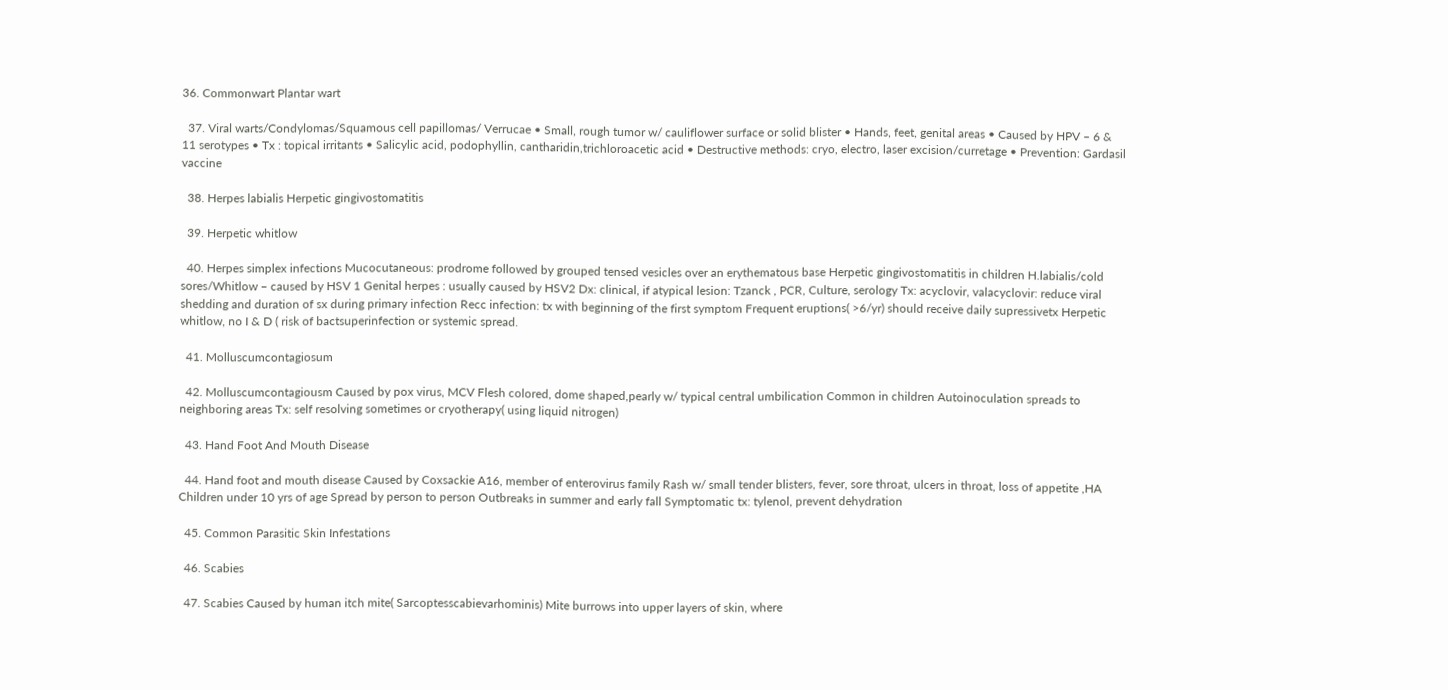36. Commonwart Plantar wart

  37. Viral warts/Condylomas/Squamous cell papillomas/ Verrucae • Small, rough tumor w/ cauliflower surface or solid blister • Hands, feet, genital areas • Caused by HPV – 6 & 11 serotypes • Tx : topical irritants • Salicylic acid, podophyllin, cantharidin,trichloroacetic acid • Destructive methods: cryo, electro, laser excision/curretage • Prevention: Gardasil vaccine

  38. Herpes labialis Herpetic gingivostomatitis

  39. Herpetic whitlow

  40. Herpes simplex infections Mucocutaneous: prodrome followed by grouped tensed vesicles over an erythematous base Herpetic gingivostomatitis in children H.labialis/cold sores/Whitlow – caused by HSV 1 Genital herpes : usually caused by HSV2 Dx: clinical, if atypical lesion: Tzanck , PCR, Culture, serology Tx: acyclovir, valacyclovir: reduce viral shedding and duration of sx during primary infection Recc infection: tx with beginning of the first symptom Frequent eruptions( >6/yr) should receive daily supressivetx Herpetic whitlow, no I & D ( risk of bactsuperinfection or systemic spread.

  41. Molluscumcontagiosum

  42. Molluscumcontagiousm Caused by pox virus, MCV Flesh colored, dome shaped,pearly w/ typical central umbilication Common in children Autoinoculation spreads to neighboring areas Tx: self resolving sometimes or cryotherapy( using liquid nitrogen)

  43. Hand Foot And Mouth Disease

  44. Hand foot and mouth disease Caused by Coxsackie A16, member of enterovirus family Rash w/ small tender blisters, fever, sore throat, ulcers in throat, loss of appetite ,HA Children under 10 yrs of age Spread by person to person Outbreaks in summer and early fall Symptomatic tx: tylenol, prevent dehydration

  45. Common Parasitic Skin Infestations

  46. Scabies

  47. Scabies Caused by human itch mite( Sarcoptesscabievarhominis) Mite burrows into upper layers of skin, where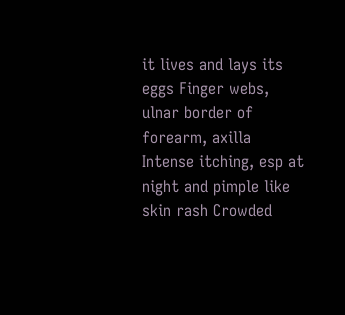it lives and lays its eggs Finger webs, ulnar border of forearm, axilla Intense itching, esp at night and pimple like skin rash Crowded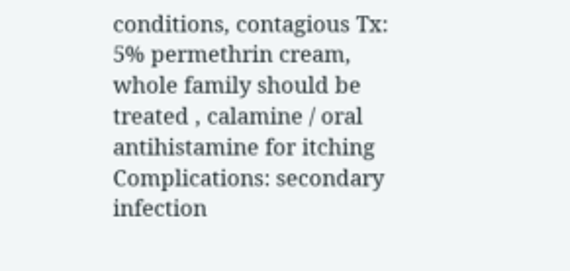conditions, contagious Tx: 5% permethrin cream, whole family should be treated , calamine / oral antihistamine for itching Complications: secondary infection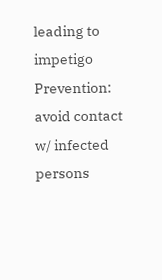leading to impetigo Prevention: avoid contact w/ infected persons